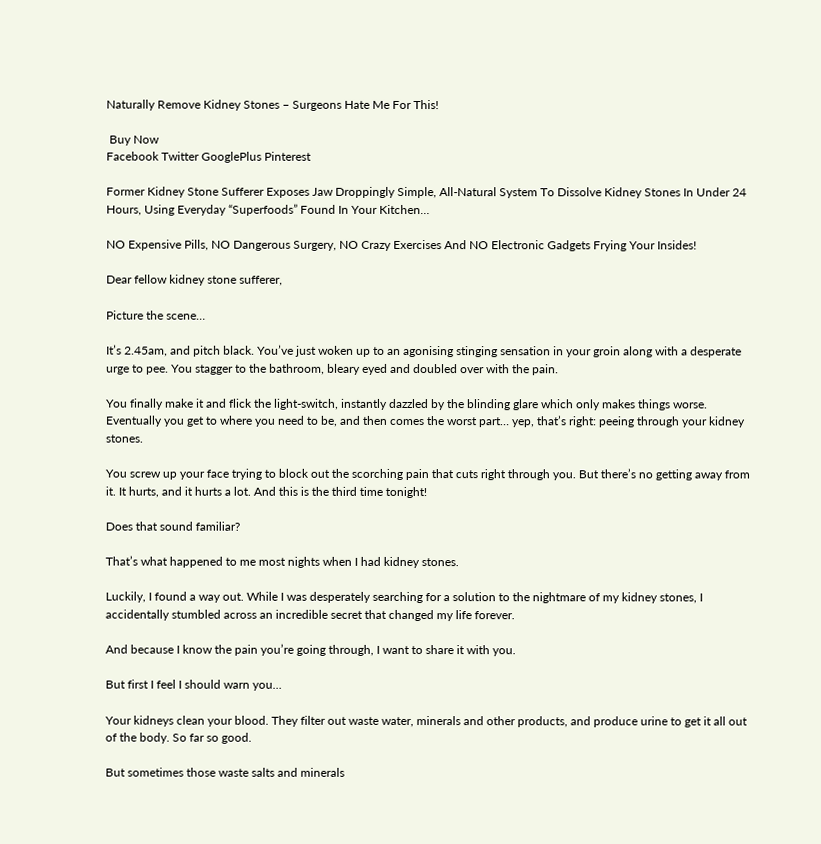Naturally Remove Kidney Stones – Surgeons Hate Me For This!

 Buy Now
Facebook Twitter GooglePlus Pinterest

Former Kidney Stone Sufferer Exposes Jaw Droppingly Simple, All-Natural System To Dissolve Kidney Stones In Under 24 Hours, Using Everyday “Superfoods” Found In Your Kitchen…

NO Expensive Pills, NO Dangerous Surgery, NO Crazy Exercises And NO Electronic Gadgets Frying Your Insides!

Dear fellow kidney stone sufferer,

Picture the scene…

It’s 2.45am, and pitch black. You’ve just woken up to an agonising stinging sensation in your groin along with a desperate urge to pee. You stagger to the bathroom, bleary eyed and doubled over with the pain.

You finally make it and flick the light-switch, instantly dazzled by the blinding glare which only makes things worse. Eventually you get to where you need to be, and then comes the worst part… yep, that’s right: peeing through your kidney stones.

You screw up your face trying to block out the scorching pain that cuts right through you. But there’s no getting away from it. It hurts, and it hurts a lot. And this is the third time tonight!

Does that sound familiar?

That’s what happened to me most nights when I had kidney stones.

Luckily, I found a way out. While I was desperately searching for a solution to the nightmare of my kidney stones, I accidentally stumbled across an incredible secret that changed my life forever.

And because I know the pain you’re going through, I want to share it with you.

But first I feel I should warn you…

Your kidneys clean your blood. They filter out waste water, minerals and other products, and produce urine to get it all out of the body. So far so good.

But sometimes those waste salts and minerals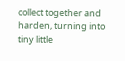collect together and harden, turning into tiny little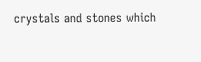crystals and stones which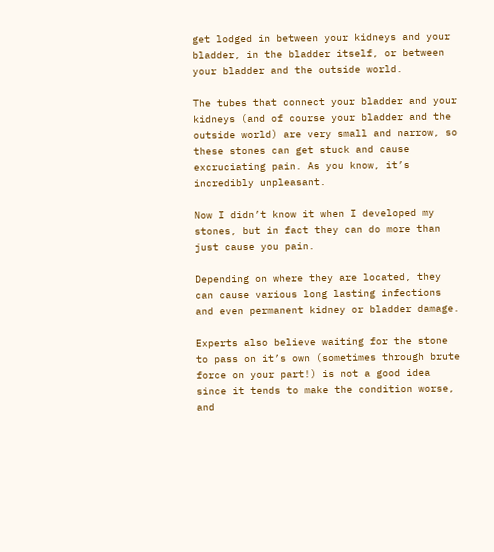get lodged in between your kidneys and your bladder, in the bladder itself, or between your bladder and the outside world.

The tubes that connect your bladder and your kidneys (and of course your bladder and the outside world) are very small and narrow, so these stones can get stuck and cause excruciating pain. As you know, it’s incredibly unpleasant.

Now I didn’t know it when I developed my stones, but in fact they can do more than just cause you pain.

Depending on where they are located, they can cause various long lasting infections and even permanent kidney or bladder damage.

Experts also believe waiting for the stone to pass on it’s own (sometimes through brute force on your part!) is not a good idea since it tends to make the condition worse, and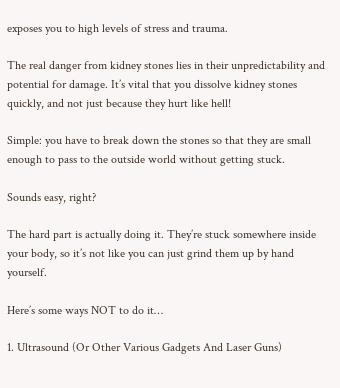exposes you to high levels of stress and trauma.

The real danger from kidney stones lies in their unpredictability and potential for damage. It’s vital that you dissolve kidney stones quickly, and not just because they hurt like hell!

Simple: you have to break down the stones so that they are small enough to pass to the outside world without getting stuck.

Sounds easy, right?

The hard part is actually doing it. They’re stuck somewhere inside your body, so it’s not like you can just grind them up by hand yourself.

Here’s some ways NOT to do it…

1. Ultrasound (Or Other Various Gadgets And Laser Guns)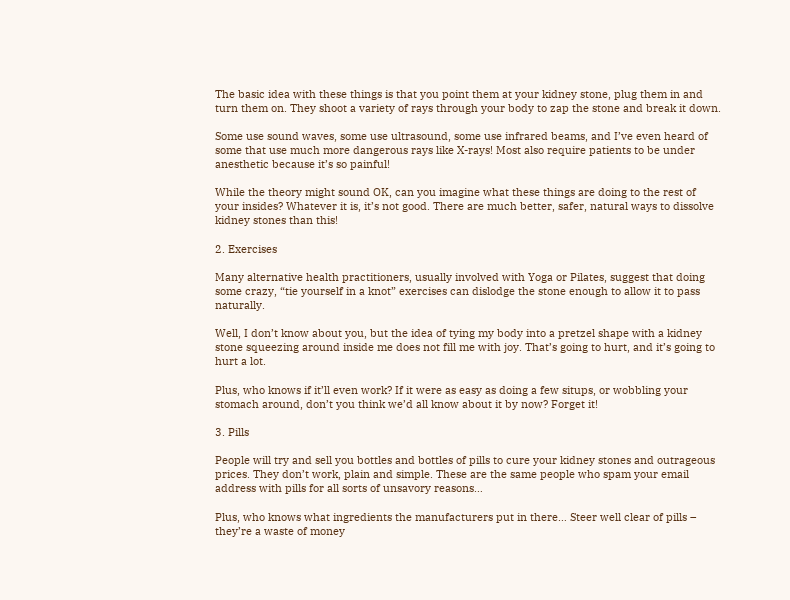The basic idea with these things is that you point them at your kidney stone, plug them in and turn them on. They shoot a variety of rays through your body to zap the stone and break it down.

Some use sound waves, some use ultrasound, some use infrared beams, and I’ve even heard of some that use much more dangerous rays like X-rays! Most also require patients to be under anesthetic because it’s so painful!

While the theory might sound OK, can you imagine what these things are doing to the rest of your insides? Whatever it is, it’s not good. There are much better, safer, natural ways to dissolve kidney stones than this!

2. Exercises

Many alternative health practitioners, usually involved with Yoga or Pilates, suggest that doing some crazy, “tie yourself in a knot” exercises can dislodge the stone enough to allow it to pass naturally.

Well, I don’t know about you, but the idea of tying my body into a pretzel shape with a kidney stone squeezing around inside me does not fill me with joy. That’s going to hurt, and it’s going to hurt a lot.

Plus, who knows if it’ll even work? If it were as easy as doing a few situps, or wobbling your stomach around, don’t you think we’d all know about it by now? Forget it!

3. Pills

People will try and sell you bottles and bottles of pills to cure your kidney stones and outrageous prices. They don’t work, plain and simple. These are the same people who spam your email address with pills for all sorts of unsavory reasons…

Plus, who knows what ingredients the manufacturers put in there… Steer well clear of pills – they’re a waste of money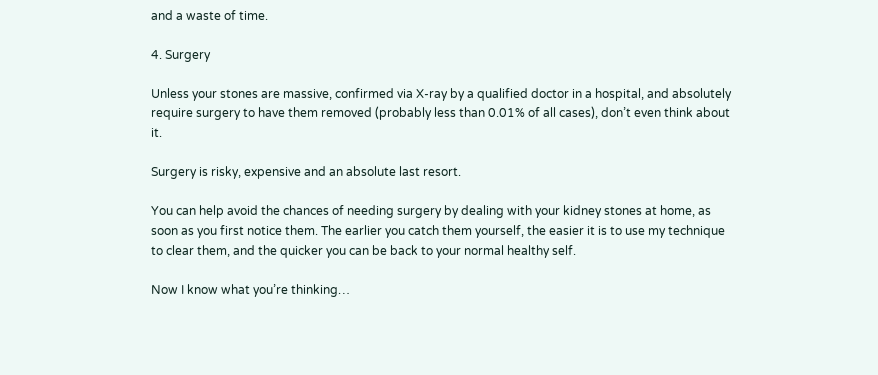and a waste of time.

4. Surgery

Unless your stones are massive, confirmed via X-ray by a qualified doctor in a hospital, and absolutely require surgery to have them removed (probably less than 0.01% of all cases), don’t even think about it.

Surgery is risky, expensive and an absolute last resort.

You can help avoid the chances of needing surgery by dealing with your kidney stones at home, as soon as you first notice them. The earlier you catch them yourself, the easier it is to use my technique to clear them, and the quicker you can be back to your normal healthy self.

Now I know what you’re thinking…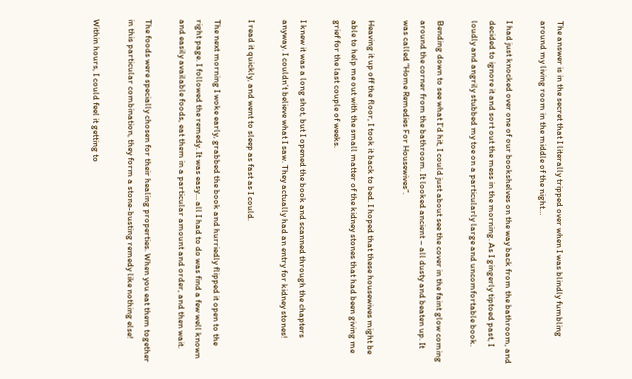The answer is in the secret that I literally tripped over when I was blindly fumbling around my living room in the middle of the night…

I had just knocked over one of our bookshelves on the way back from the bathroom, and decided to ignore it and sort out the mess in the morning. As I gingerly tiptoed past, I loudly and angrily stubbed my toe on a particularly large and uncomfortable book.

Bending down to see what I’d hit, I could just about see the cover in the faint glow coming around the corner from the bathroom. It looked ancient – all dusty and beaten up. It was called “Home Remedies For Housewives”.

Heaving it up off the floor, I took it back to bed. I hoped that these housewives might be able to help me out with the small matter of the kidney stones that had been giving me grief for the last couple of weeks.

I knew it was a long shot, but I opened the book and scanned through the chapters anyway. I couldn’t believe what I saw. They actually had an entry for kidney stones!

I read it quickly, and went to sleep as fast as I could.

The next morning I woke early, grabbed the book and hurriedly flipped it open to the right page. I followed the remedy. It was easy… all I had to do was find a few well known and easily available foods, eat them in a particular amount and order, and then wait.

The foods were specially chosen for their healing properties. When you eat them together in this particular combination, they form a stone-busting remedy like nothing else!

Within hours, I could feel it getting to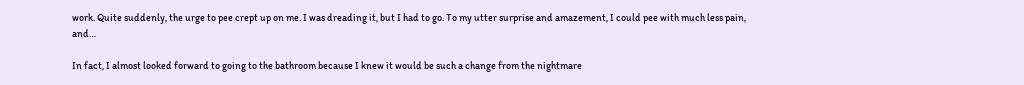work. Quite suddenly, the urge to pee crept up on me. I was dreading it, but I had to go. To my utter surprise and amazement, I could pee with much less pain, and…

In fact, I almost looked forward to going to the bathroom because I knew it would be such a change from the nightmare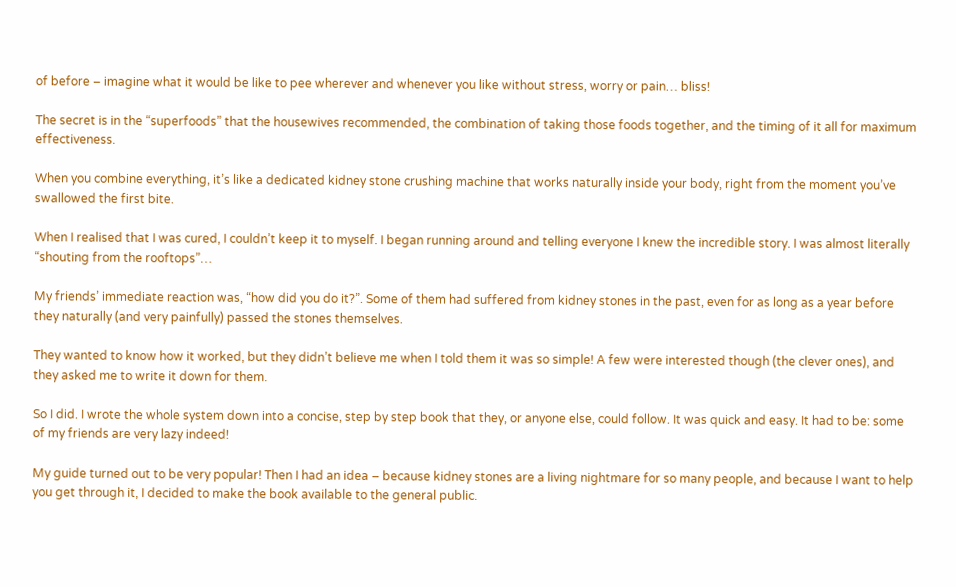of before – imagine what it would be like to pee wherever and whenever you like without stress, worry or pain… bliss!

The secret is in the “superfoods” that the housewives recommended, the combination of taking those foods together, and the timing of it all for maximum effectiveness.

When you combine everything, it’s like a dedicated kidney stone crushing machine that works naturally inside your body, right from the moment you’ve swallowed the first bite.

When I realised that I was cured, I couldn’t keep it to myself. I began running around and telling everyone I knew the incredible story. I was almost literally “shouting from the rooftops”…

My friends’ immediate reaction was, “how did you do it?”. Some of them had suffered from kidney stones in the past, even for as long as a year before they naturally (and very painfully) passed the stones themselves.

They wanted to know how it worked, but they didn’t believe me when I told them it was so simple! A few were interested though (the clever ones), and they asked me to write it down for them.

So I did. I wrote the whole system down into a concise, step by step book that they, or anyone else, could follow. It was quick and easy. It had to be: some of my friends are very lazy indeed!

My guide turned out to be very popular! Then I had an idea – because kidney stones are a living nightmare for so many people, and because I want to help you get through it, I decided to make the book available to the general public.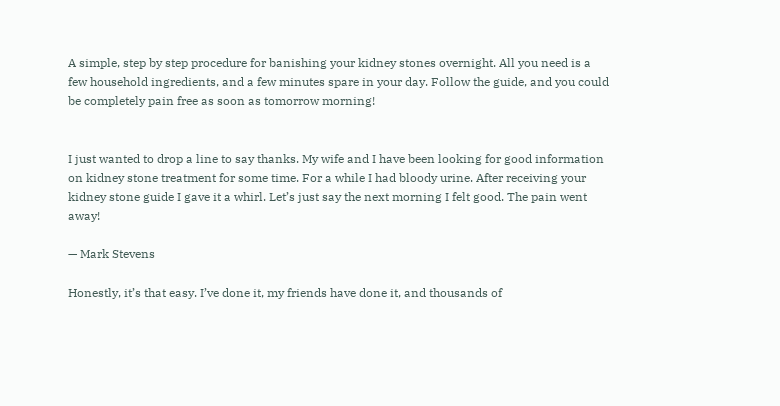A simple, step by step procedure for banishing your kidney stones overnight. All you need is a few household ingredients, and a few minutes spare in your day. Follow the guide, and you could be completely pain free as soon as tomorrow morning!


I just wanted to drop a line to say thanks. My wife and I have been looking for good information on kidney stone treatment for some time. For a while I had bloody urine. After receiving your kidney stone guide I gave it a whirl. Let’s just say the next morning I felt good. The pain went away!

— Mark Stevens

Honestly, it’s that easy. I’ve done it, my friends have done it, and thousands of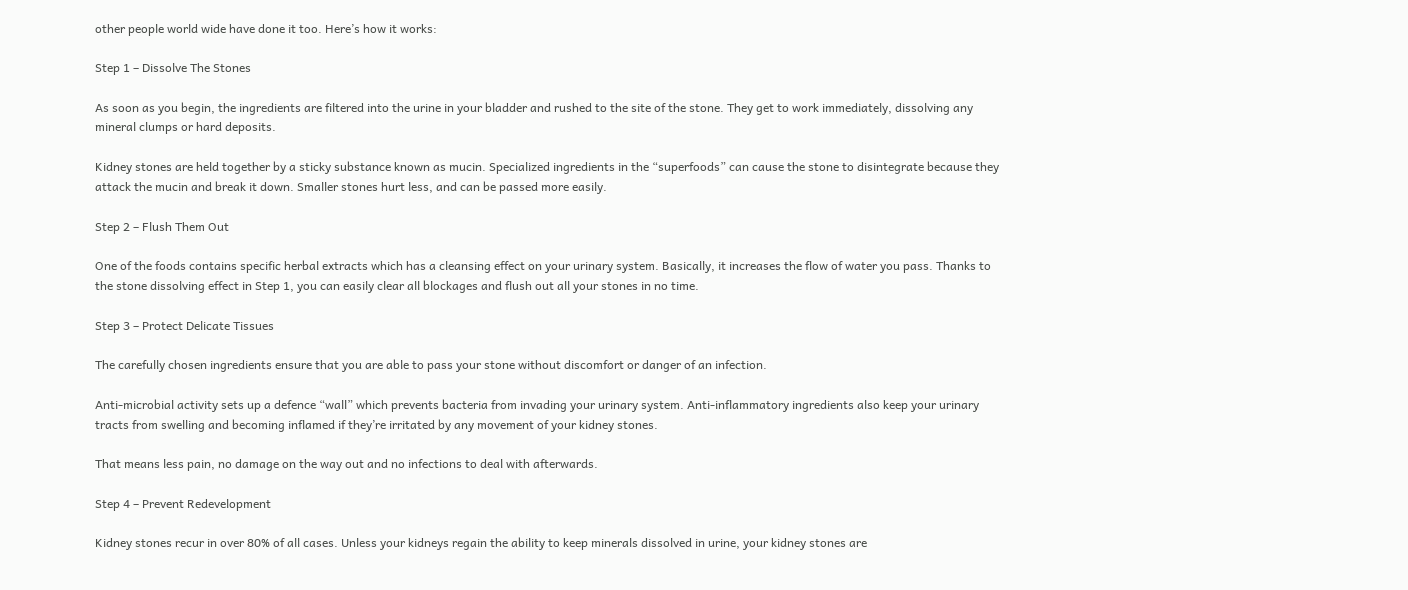other people world wide have done it too. Here’s how it works:

Step 1 – Dissolve The Stones

As soon as you begin, the ingredients are filtered into the urine in your bladder and rushed to the site of the stone. They get to work immediately, dissolving any mineral clumps or hard deposits.

Kidney stones are held together by a sticky substance known as mucin. Specialized ingredients in the “superfoods” can cause the stone to disintegrate because they attack the mucin and break it down. Smaller stones hurt less, and can be passed more easily.

Step 2 – Flush Them Out

One of the foods contains specific herbal extracts which has a cleansing effect on your urinary system. Basically, it increases the flow of water you pass. Thanks to the stone dissolving effect in Step 1, you can easily clear all blockages and flush out all your stones in no time.

Step 3 – Protect Delicate Tissues

The carefully chosen ingredients ensure that you are able to pass your stone without discomfort or danger of an infection.

Anti-microbial activity sets up a defence “wall” which prevents bacteria from invading your urinary system. Anti-inflammatory ingredients also keep your urinary tracts from swelling and becoming inflamed if they’re irritated by any movement of your kidney stones.

That means less pain, no damage on the way out and no infections to deal with afterwards.

Step 4 – Prevent Redevelopment

Kidney stones recur in over 80% of all cases. Unless your kidneys regain the ability to keep minerals dissolved in urine, your kidney stones are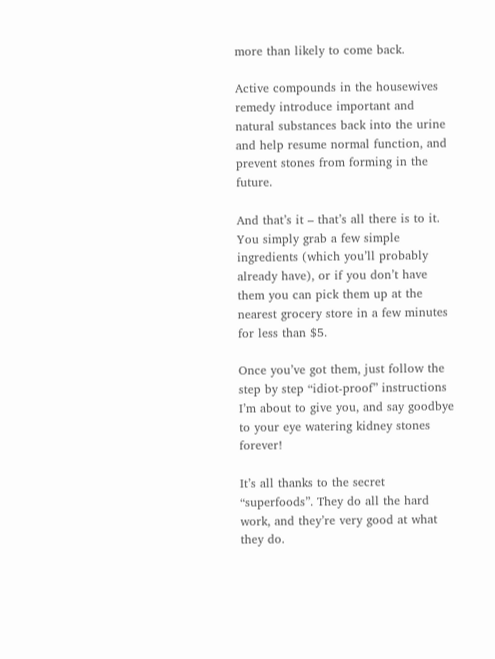more than likely to come back.

Active compounds in the housewives remedy introduce important and natural substances back into the urine and help resume normal function, and prevent stones from forming in the future.

And that’s it – that’s all there is to it. You simply grab a few simple ingredients (which you’ll probably already have), or if you don’t have them you can pick them up at the nearest grocery store in a few minutes for less than $5.

Once you’ve got them, just follow the step by step “idiot-proof” instructions I’m about to give you, and say goodbye to your eye watering kidney stones forever!

It’s all thanks to the secret “superfoods”. They do all the hard work, and they’re very good at what they do.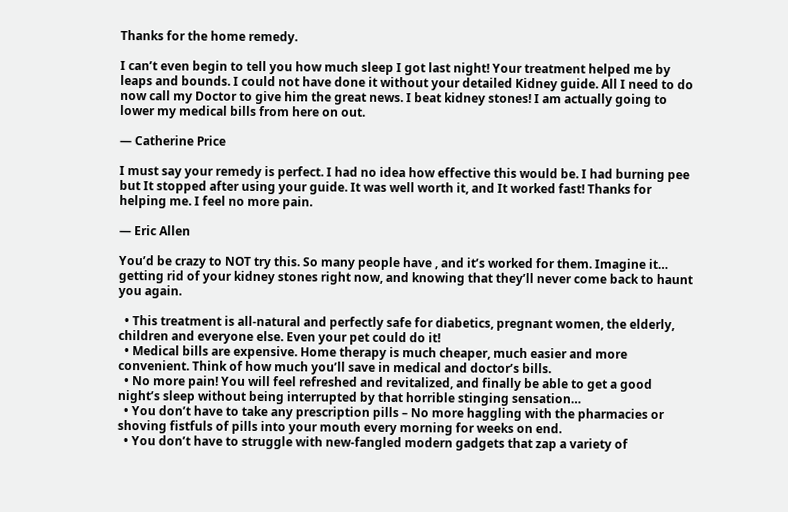Thanks for the home remedy.

I can’t even begin to tell you how much sleep I got last night! Your treatment helped me by leaps and bounds. I could not have done it without your detailed Kidney guide. All I need to do now call my Doctor to give him the great news. I beat kidney stones! I am actually going to lower my medical bills from here on out.

— Catherine Price

I must say your remedy is perfect. I had no idea how effective this would be. I had burning pee but It stopped after using your guide. It was well worth it, and It worked fast! Thanks for helping me. I feel no more pain.

— Eric Allen

You’d be crazy to NOT try this. So many people have , and it’s worked for them. Imagine it… getting rid of your kidney stones right now, and knowing that they’ll never come back to haunt you again.

  • This treatment is all-natural and perfectly safe for diabetics, pregnant women, the elderly, children and everyone else. Even your pet could do it!
  • Medical bills are expensive. Home therapy is much cheaper, much easier and more convenient. Think of how much you’ll save in medical and doctor’s bills.
  • No more pain! You will feel refreshed and revitalized, and finally be able to get a good night’s sleep without being interrupted by that horrible stinging sensation…
  • You don’t have to take any prescription pills – No more haggling with the pharmacies or shoving fistfuls of pills into your mouth every morning for weeks on end.
  • You don’t have to struggle with new-fangled modern gadgets that zap a variety of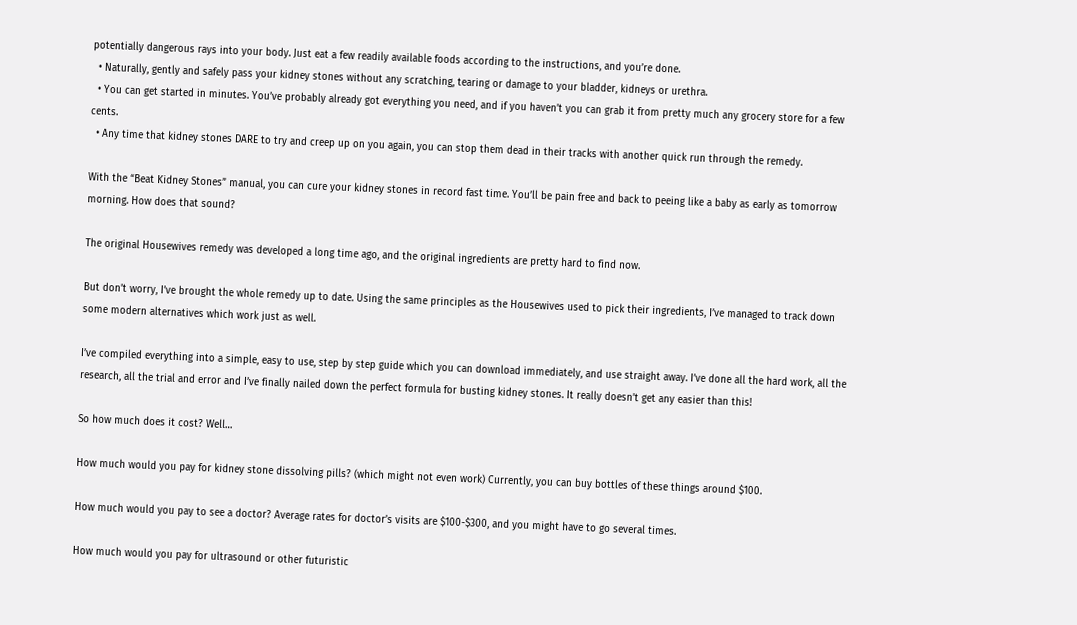potentially dangerous rays into your body. Just eat a few readily available foods according to the instructions, and you’re done.
  • Naturally, gently and safely pass your kidney stones without any scratching, tearing or damage to your bladder, kidneys or urethra.
  • You can get started in minutes. You’ve probably already got everything you need, and if you haven’t you can grab it from pretty much any grocery store for a few cents.
  • Any time that kidney stones DARE to try and creep up on you again, you can stop them dead in their tracks with another quick run through the remedy.

With the “Beat Kidney Stones” manual, you can cure your kidney stones in record fast time. You’ll be pain free and back to peeing like a baby as early as tomorrow morning. How does that sound?

The original Housewives remedy was developed a long time ago, and the original ingredients are pretty hard to find now.

But don’t worry, I’ve brought the whole remedy up to date. Using the same principles as the Housewives used to pick their ingredients, I’ve managed to track down some modern alternatives which work just as well.

I’ve compiled everything into a simple, easy to use, step by step guide which you can download immediately, and use straight away. I’ve done all the hard work, all the research, all the trial and error and I’ve finally nailed down the perfect formula for busting kidney stones. It really doesn’t get any easier than this!

So how much does it cost? Well…

How much would you pay for kidney stone dissolving pills? (which might not even work) Currently, you can buy bottles of these things around $100.

How much would you pay to see a doctor? Average rates for doctor’s visits are $100-$300, and you might have to go several times.

How much would you pay for ultrasound or other futuristic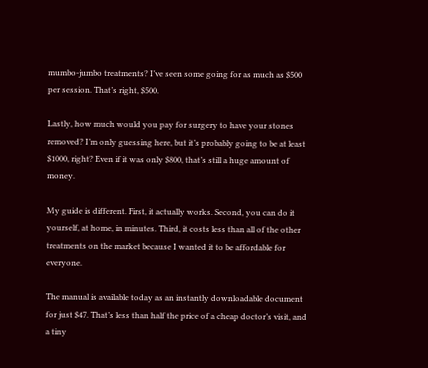mumbo-jumbo treatments? I’ve seen some going for as much as $500 per session. That’s right, $500.

Lastly, how much would you pay for surgery to have your stones removed? I’m only guessing here, but it’s probably going to be at least $1000, right? Even if it was only $800, that’s still a huge amount of money.

My guide is different. First, it actually works. Second, you can do it yourself, at home, in minutes. Third, it costs less than all of the other treatments on the market because I wanted it to be affordable for everyone.

The manual is available today as an instantly downloadable document for just $47. That’s less than half the price of a cheap doctor’s visit, and a tiny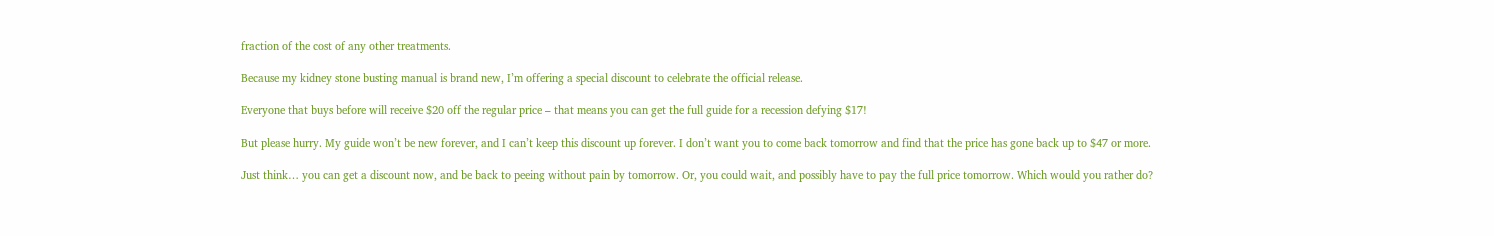fraction of the cost of any other treatments.

Because my kidney stone busting manual is brand new, I’m offering a special discount to celebrate the official release.

Everyone that buys before will receive $20 off the regular price – that means you can get the full guide for a recession defying $17!

But please hurry. My guide won’t be new forever, and I can’t keep this discount up forever. I don’t want you to come back tomorrow and find that the price has gone back up to $47 or more.

Just think… you can get a discount now, and be back to peeing without pain by tomorrow. Or, you could wait, and possibly have to pay the full price tomorrow. Which would you rather do?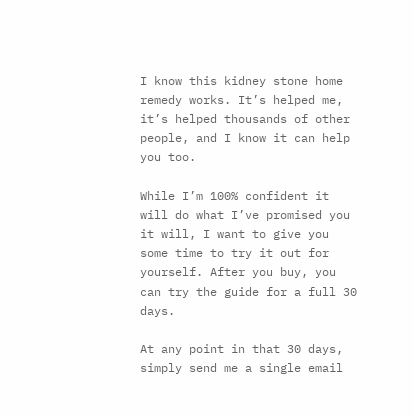I know this kidney stone home remedy works. It’s helped me, it’s helped thousands of other people, and I know it can help you too.

While I’m 100% confident it will do what I’ve promised you it will, I want to give you some time to try it out for yourself. After you buy, you can try the guide for a full 30 days.

At any point in that 30 days, simply send me a single email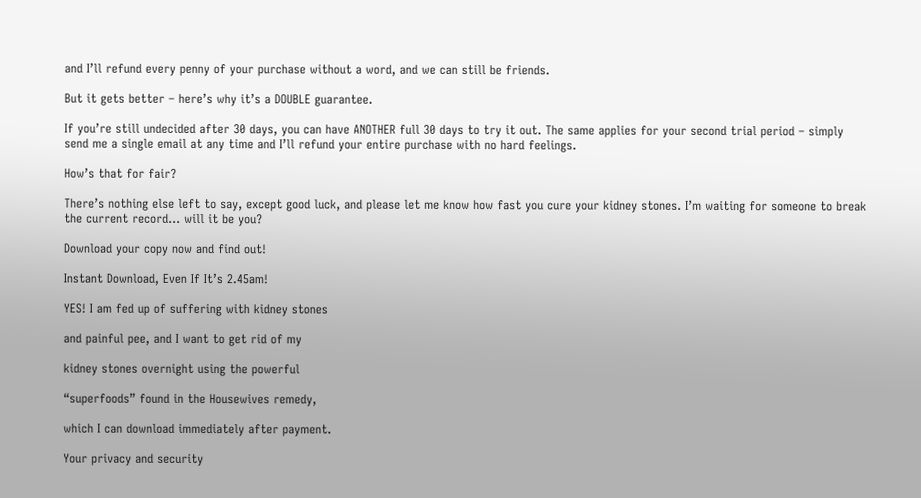and I’ll refund every penny of your purchase without a word, and we can still be friends.

But it gets better – here’s why it’s a DOUBLE guarantee.

If you’re still undecided after 30 days, you can have ANOTHER full 30 days to try it out. The same applies for your second trial period – simply send me a single email at any time and I’ll refund your entire purchase with no hard feelings.

How’s that for fair?

There’s nothing else left to say, except good luck, and please let me know how fast you cure your kidney stones. I’m waiting for someone to break the current record… will it be you?

Download your copy now and find out!

Instant Download, Even If It’s 2.45am!

YES! I am fed up of suffering with kidney stones

and painful pee, and I want to get rid of my

kidney stones overnight using the powerful

“superfoods” found in the Housewives remedy,

which I can download immediately after payment.

Your privacy and security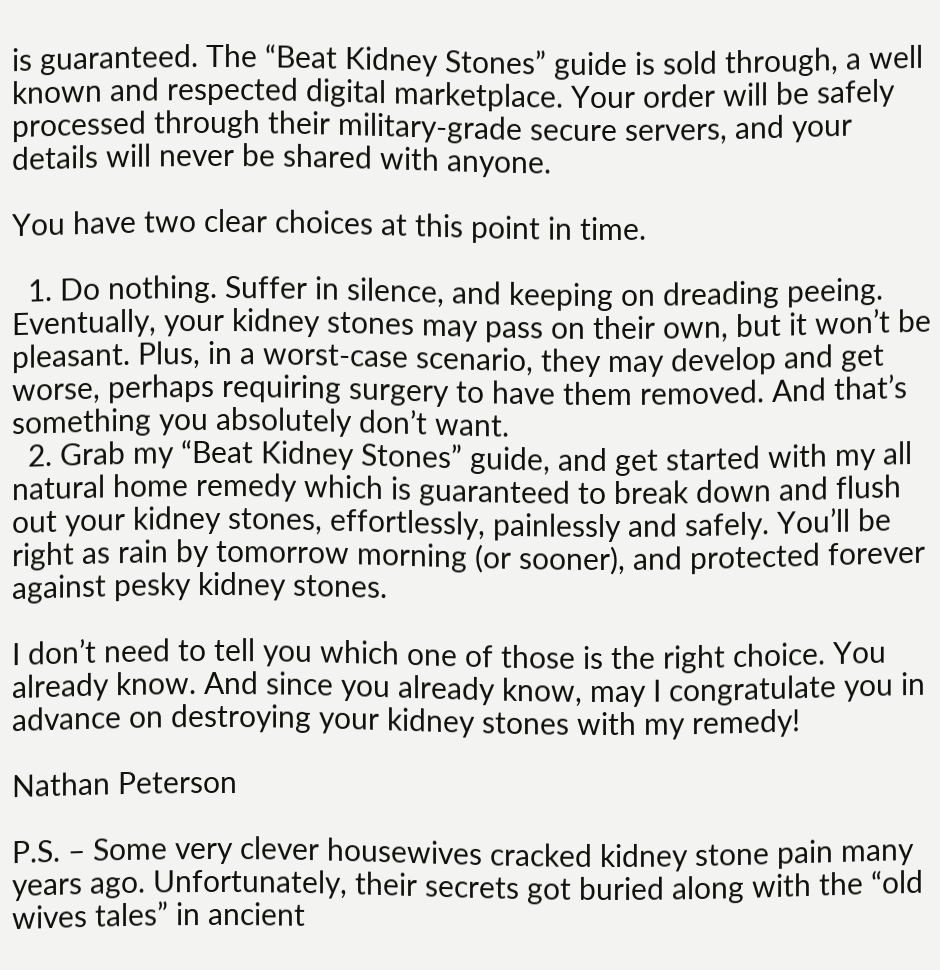is guaranteed. The “Beat Kidney Stones” guide is sold through, a well known and respected digital marketplace. Your order will be safely processed through their military-grade secure servers, and your details will never be shared with anyone.

You have two clear choices at this point in time.

  1. Do nothing. Suffer in silence, and keeping on dreading peeing. Eventually, your kidney stones may pass on their own, but it won’t be pleasant. Plus, in a worst-case scenario, they may develop and get worse, perhaps requiring surgery to have them removed. And that’s something you absolutely don’t want.
  2. Grab my “Beat Kidney Stones” guide, and get started with my all natural home remedy which is guaranteed to break down and flush out your kidney stones, effortlessly, painlessly and safely. You’ll be right as rain by tomorrow morning (or sooner), and protected forever against pesky kidney stones.

I don’t need to tell you which one of those is the right choice. You already know. And since you already know, may I congratulate you in advance on destroying your kidney stones with my remedy!

Nathan Peterson

P.S. – Some very clever housewives cracked kidney stone pain many years ago. Unfortunately, their secrets got buried along with the “old wives tales” in ancient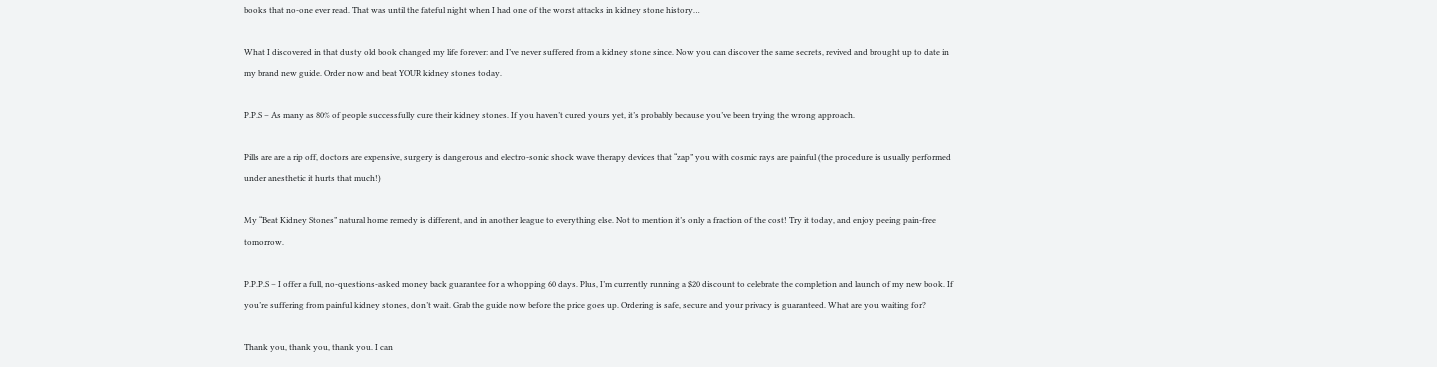books that no-one ever read. That was until the fateful night when I had one of the worst attacks in kidney stone history…

What I discovered in that dusty old book changed my life forever: and I’ve never suffered from a kidney stone since. Now you can discover the same secrets, revived and brought up to date in my brand new guide. Order now and beat YOUR kidney stones today.

P.P.S – As many as 80% of people successfully cure their kidney stones. If you haven’t cured yours yet, it’s probably because you’ve been trying the wrong approach.

Pills are are a rip off, doctors are expensive, surgery is dangerous and electro-sonic shock wave therapy devices that “zap” you with cosmic rays are painful (the procedure is usually performed under anesthetic it hurts that much!)

My “Beat Kidney Stones” natural home remedy is different, and in another league to everything else. Not to mention it’s only a fraction of the cost! Try it today, and enjoy peeing pain-free tomorrow.

P.P.P.S – I offer a full, no-questions-asked money back guarantee for a whopping 60 days. Plus, I’m currently running a $20 discount to celebrate the completion and launch of my new book. If you’re suffering from painful kidney stones, don’t wait. Grab the guide now before the price goes up. Ordering is safe, secure and your privacy is guaranteed. What are you waiting for?

Thank you, thank you, thank you. I can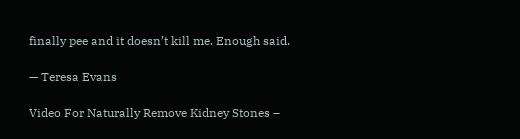finally pee and it doesn’t kill me. Enough said.

— Teresa Evans

Video For Naturally Remove Kidney Stones –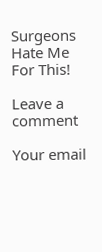Surgeons Hate Me For This!

Leave a comment

Your email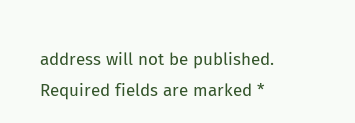address will not be published. Required fields are marked *